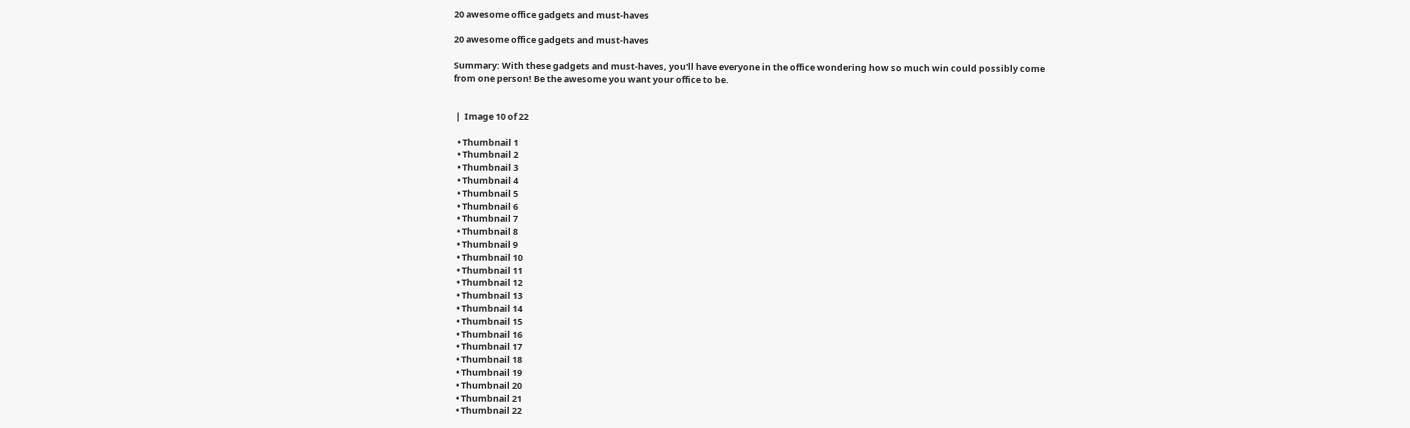20 awesome office gadgets and must-haves

20 awesome office gadgets and must-haves

Summary: With these gadgets and must-haves, you'll have everyone in the office wondering how so much win could possibly come from one person! Be the awesome you want your office to be.


 |  Image 10 of 22

  • Thumbnail 1
  • Thumbnail 2
  • Thumbnail 3
  • Thumbnail 4
  • Thumbnail 5
  • Thumbnail 6
  • Thumbnail 7
  • Thumbnail 8
  • Thumbnail 9
  • Thumbnail 10
  • Thumbnail 11
  • Thumbnail 12
  • Thumbnail 13
  • Thumbnail 14
  • Thumbnail 15
  • Thumbnail 16
  • Thumbnail 17
  • Thumbnail 18
  • Thumbnail 19
  • Thumbnail 20
  • Thumbnail 21
  • Thumbnail 22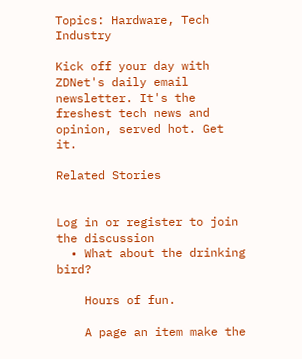Topics: Hardware, Tech Industry

Kick off your day with ZDNet's daily email newsletter. It's the freshest tech news and opinion, served hot. Get it.

Related Stories


Log in or register to join the discussion
  • What about the drinking bird?

    Hours of fun.

    A page an item make the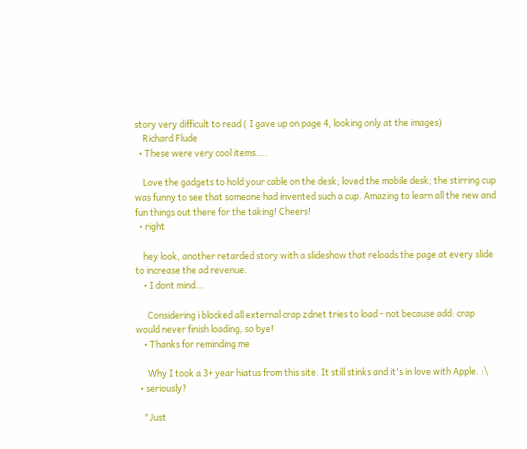story very difficult to read ( I gave up on page 4, looking only at the images)
    Richard Flude
  • These were very cool items....

    Love the gadgets to hold your cable on the desk; loved the mobile desk; the stirring cup was funny to see that someone had invented such a cup. Amazing to learn all the new and fun things out there for the taking! Cheers!
  • right

    hey look, another retarded story with a slideshow that reloads the page at every slide to increase the ad revenue.
    • I dont mind...

      Considering i blocked all external crap zdnet tries to load - not because add: crap would never finish loading, so bye!
    • Thanks for reminding me

      Why I took a 3+ year hiatus from this site. It still stinks and it's in love with Apple. :\
  • seriously?

    "Just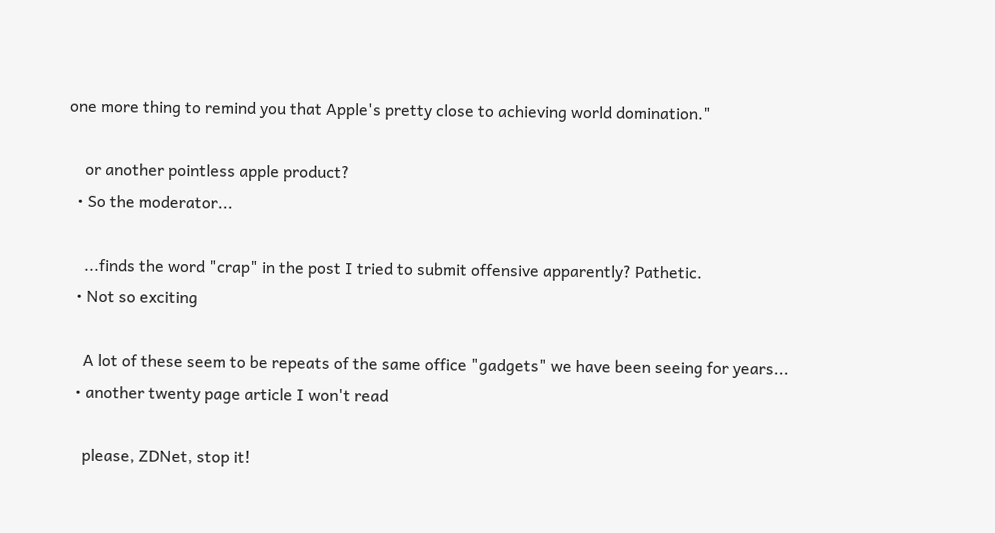one more thing to remind you that Apple's pretty close to achieving world domination."

    or another pointless apple product?
  • So the moderator...

    ...finds the word "crap" in the post I tried to submit offensive apparently? Pathetic.
  • Not so exciting

    A lot of these seem to be repeats of the same office "gadgets" we have been seeing for years...
  • another twenty page article I won't read

    please, ZDNet, stop it!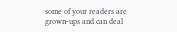some of your readers are grown-ups and can deal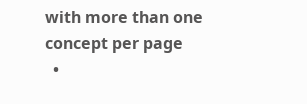with more than one concept per page
  •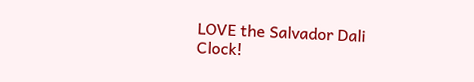LOVE the Salvador Dali Clock!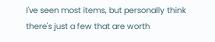I've seen most items, but personally think there's just a few that are worth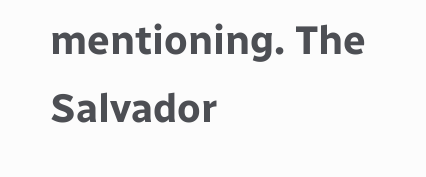mentioning. The Salvador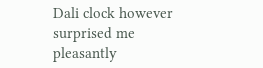Dali clock however surprised me pleasantly